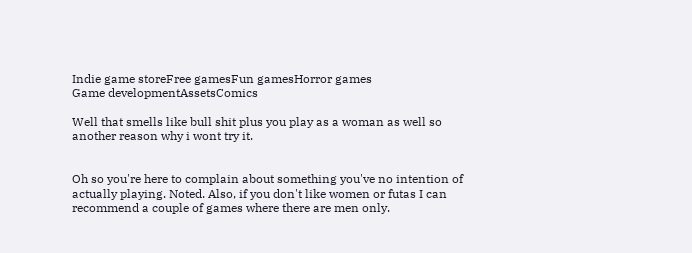Indie game storeFree gamesFun gamesHorror games
Game developmentAssetsComics

Well that smells like bull shit plus you play as a woman as well so another reason why i wont try it.


Oh so you're here to complain about something you've no intention of actually playing. Noted. Also, if you don't like women or futas I can recommend a couple of games where there are men only.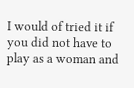I would of tried it if you did not have to play as a woman and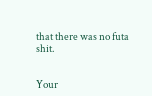that there was no futa shit.


Your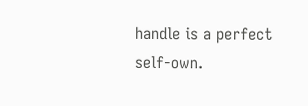handle is a perfect self-own.